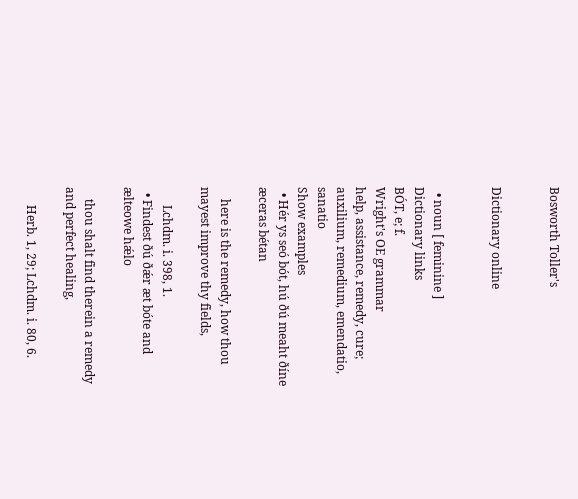Bosworth Toller's


Dictionary online


  • noun [ feminine ]
Dictionary links
BÓT, e; f.
Wright's OE grammar
help, assistance, remedy, cure; auxilium, remedium, emendatio, sanatio
Show examples
  • Hér ys seó bót, hú ðú meaht ðíne æceras bétan

    here is the remedy, how thou mayest improve thy fields,

      Lchdm. i. 398, 1.
  • Findest ðú ðǽr æt bóte and ælteowe hǽlo

    thou shalt find therein a remedy and perfect healing,

      Herb. 1, 29; Lchdm. i. 80, 6.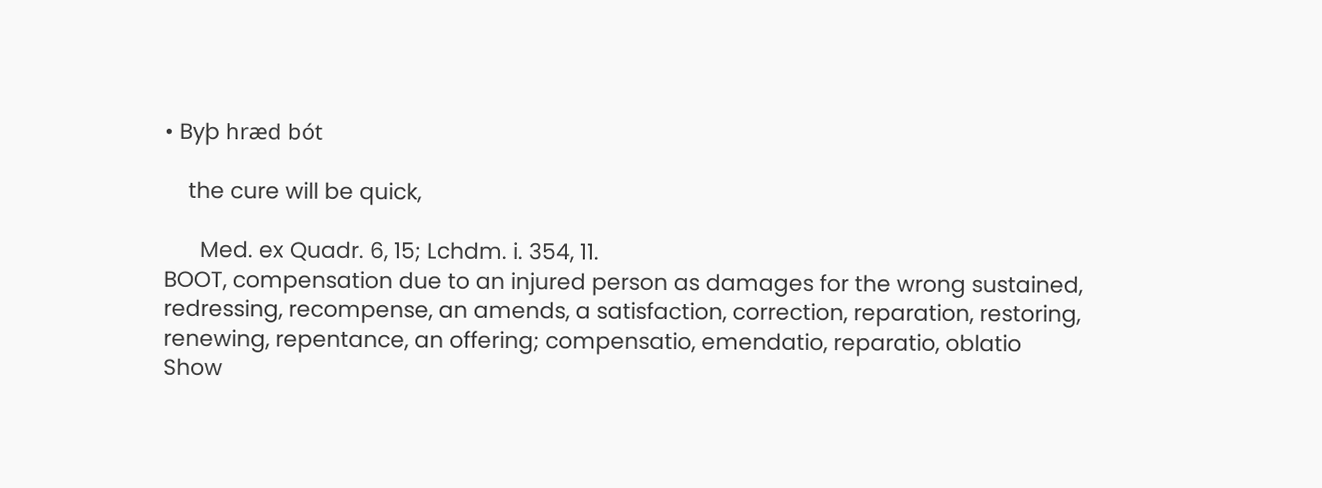• Byþ hræd bót

    the cure will be quick,

      Med. ex Quadr. 6, 15; Lchdm. i. 354, 11.
BOOT, compensation due to an injured person as damages for the wrong sustained, redressing, recompense, an amends, a satisfaction, correction, reparation, restoring, renewing, repentance, an offering; compensatio, emendatio, reparatio, oblatio
Show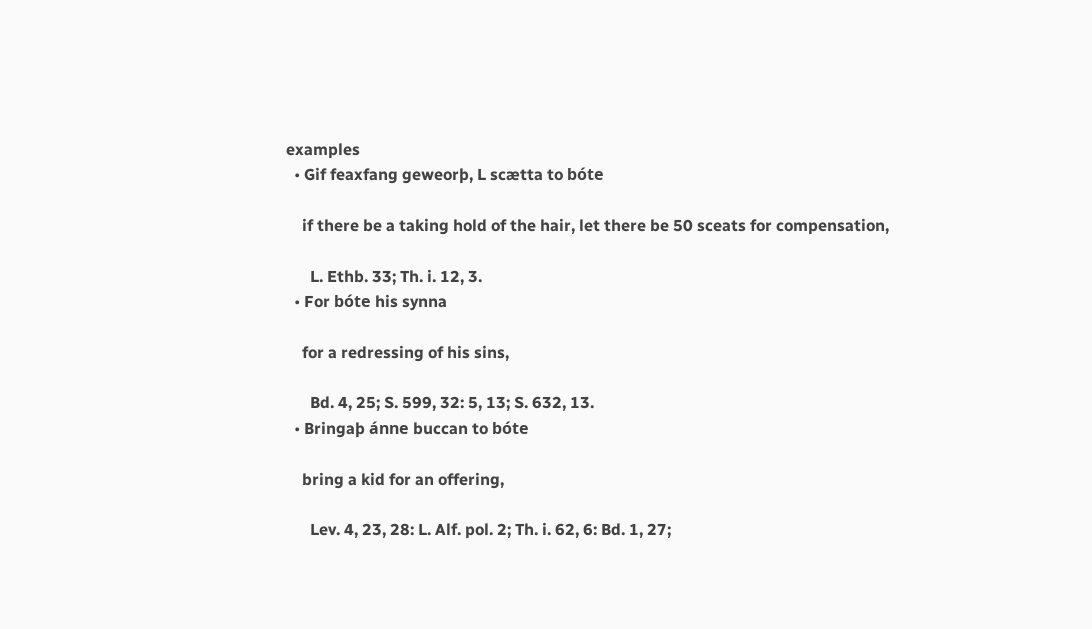examples
  • Gif feaxfang geweorþ, L scætta to bóte

    if there be a taking hold of the hair, let there be 50 sceats for compensation,

      L. Ethb. 33; Th. i. 12, 3.
  • For bóte his synna

    for a redressing of his sins,

      Bd. 4, 25; S. 599, 32: 5, 13; S. 632, 13.
  • Bringaþ ánne buccan to bóte

    bring a kid for an offering,

      Lev. 4, 23, 28: L. Alf. pol. 2; Th. i. 62, 6: Bd. 1, 27;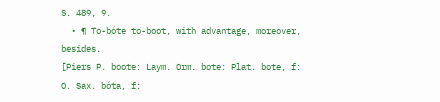S. 489, 9.
  • ¶ To-bóte to-boot, with advantage, moreover, besides.
[Piers P. boote: Laym. Orm. bote: Plat. bote, f: O. Sax. bóta, f: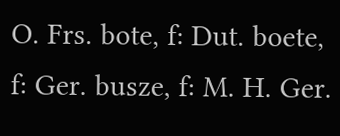O. Frs. bote, f: Dut. boete, f: Ger. busze, f: M. H. Ger.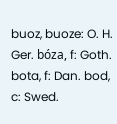buoz, buoze: O. H. Ger. bóza, f: Goth. bota, f: Dan. bod, c: Swed.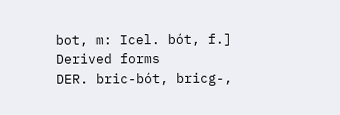bot, m: Icel. bót, f.]
Derived forms
DER. bric-bót, bricg-,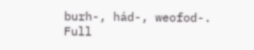burh-, hád-, weofod-.
Full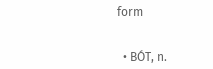form


  • BÓT, n.